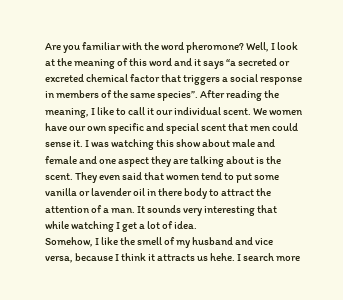Are you familiar with the word pheromone? Well, I look at the meaning of this word and it says “a secreted or excreted chemical factor that triggers a social response in members of the same species”. After reading the meaning, I like to call it our individual scent. We women have our own specific and special scent that men could sense it. I was watching this show about male and female and one aspect they are talking about is the scent. They even said that women tend to put some vanilla or lavender oil in there body to attract the attention of a man. It sounds very interesting that while watching I get a lot of idea.
Somehow, I like the smell of my husband and vice versa, because I think it attracts us hehe. I search more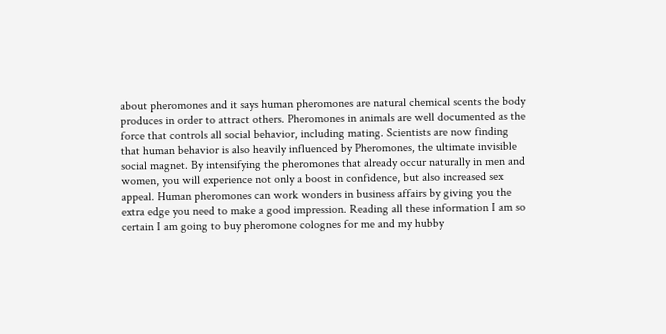about pheromones and it says human pheromones are natural chemical scents the body produces in order to attract others. Pheromones in animals are well documented as the force that controls all social behavior, including mating. Scientists are now finding that human behavior is also heavily influenced by Pheromones, the ultimate invisible social magnet. By intensifying the pheromones that already occur naturally in men and women, you will experience not only a boost in confidence, but also increased sex appeal. Human pheromones can work wonders in business affairs by giving you the extra edge you need to make a good impression. Reading all these information I am so certain I am going to buy pheromone colognes for me and my hubby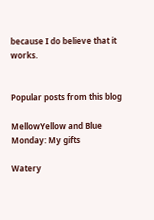because I do believe that it works.


Popular posts from this blog

MellowYellow and Blue Monday: My gifts

Watery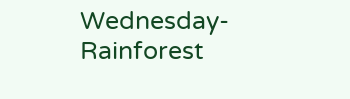Wednesday- Rainforest